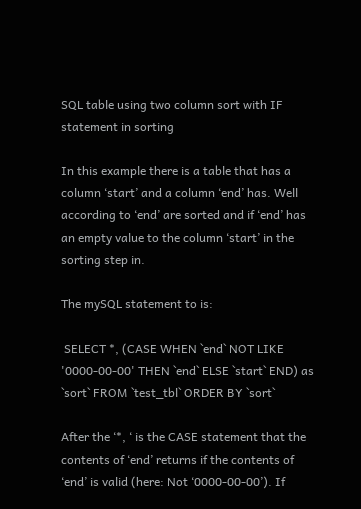SQL table using two column sort with IF statement in sorting

In this example there is a table that has a column ‘start’ and a column ‘end’ has. Well according to ‘end’ are sorted and if ‘end’ has an empty value to the column ‘start’ in the sorting step in.

The mySQL statement to is:

 SELECT *, (CASE WHEN `end` NOT LIKE '0000-00-00' THEN `end` ELSE `start` END) as `sort` FROM `test_tbl` ORDER BY `sort`

After the ‘*, ‘ is the CASE statement that the contents of ‘end’ returns if the contents of ‘end’ is valid (here: Not ‘0000-00-00’). If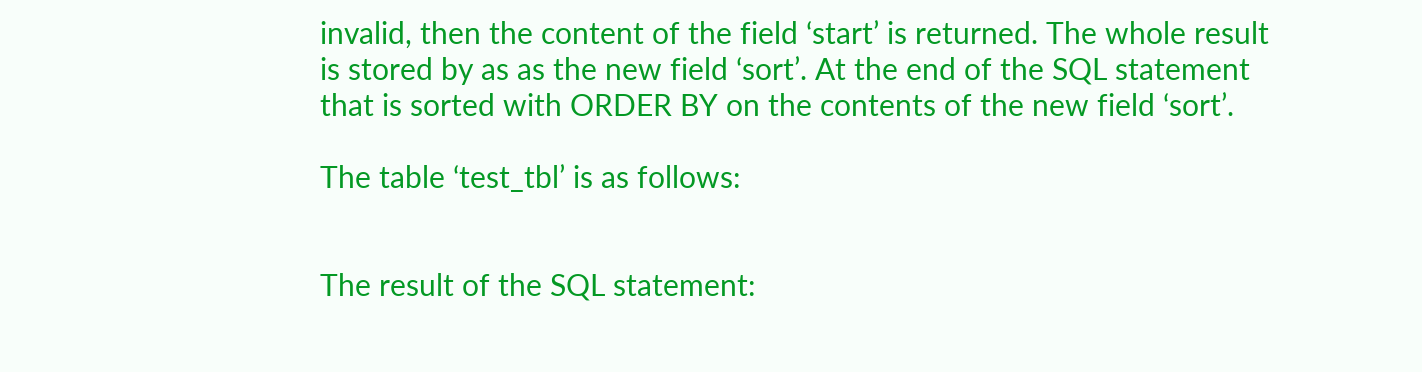invalid, then the content of the field ‘start’ is returned. The whole result is stored by as as the new field ‘sort’. At the end of the SQL statement that is sorted with ORDER BY on the contents of the new field ‘sort’.

The table ‘test_tbl’ is as follows:


The result of the SQL statement: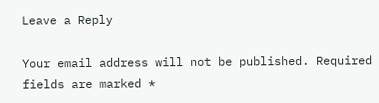Leave a Reply

Your email address will not be published. Required fields are marked *